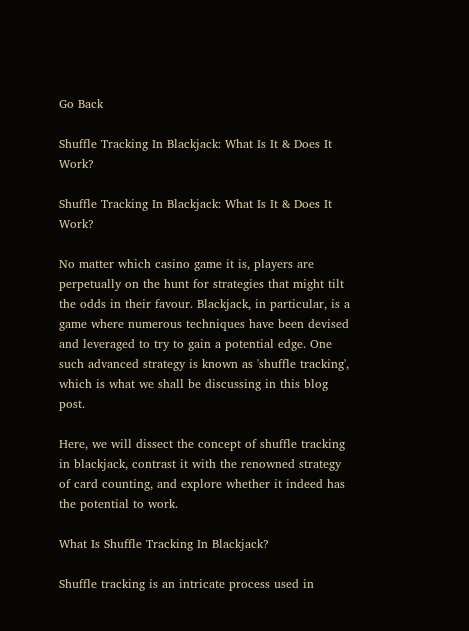Go Back

Shuffle Tracking In Blackjack: What Is It & Does It Work?

Shuffle Tracking In Blackjack: What Is It & Does It Work?

No matter which casino game it is, players are perpetually on the hunt for strategies that might tilt the odds in their favour. Blackjack, in particular, is a game where numerous techniques have been devised and leveraged to try to gain a potential edge. One such advanced strategy is known as 'shuffle tracking', which is what we shall be discussing in this blog post.

Here, we will dissect the concept of shuffle tracking in blackjack, contrast it with the renowned strategy of card counting, and explore whether it indeed has the potential to work.

What Is Shuffle Tracking In Blackjack?

Shuffle tracking is an intricate process used in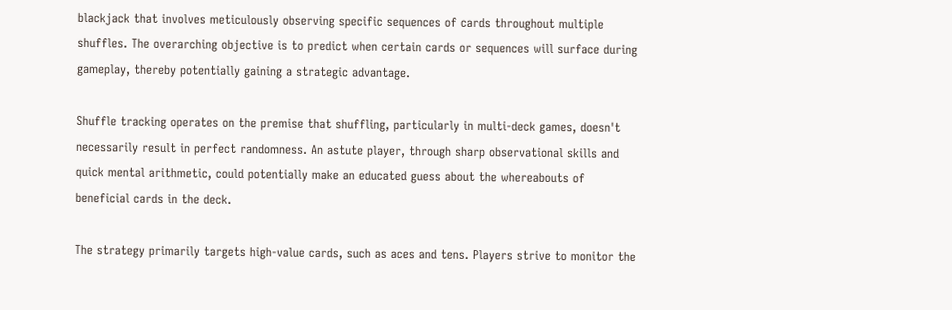blackjack that involves meticulously observing specific sequences of cards throughout multiple shuffles. The overarching objective is to predict when certain cards or sequences will surface during gameplay, thereby potentially gaining a strategic advantage.

Shuffle tracking operates on the premise that shuffling, particularly in multi-deck games, doesn't necessarily result in perfect randomness. An astute player, through sharp observational skills and quick mental arithmetic, could potentially make an educated guess about the whereabouts of beneficial cards in the deck.

The strategy primarily targets high-value cards, such as aces and tens. Players strive to monitor the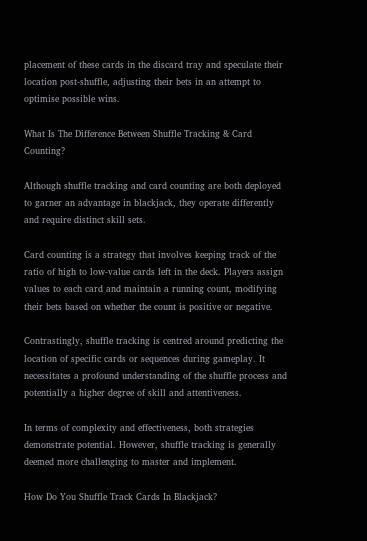placement of these cards in the discard tray and speculate their location post-shuffle, adjusting their bets in an attempt to optimise possible wins.

What Is The Difference Between Shuffle Tracking & Card Counting?

Although shuffle tracking and card counting are both deployed to garner an advantage in blackjack, they operate differently and require distinct skill sets.

Card counting is a strategy that involves keeping track of the ratio of high to low-value cards left in the deck. Players assign values to each card and maintain a running count, modifying their bets based on whether the count is positive or negative.

Contrastingly, shuffle tracking is centred around predicting the location of specific cards or sequences during gameplay. It necessitates a profound understanding of the shuffle process and potentially a higher degree of skill and attentiveness.

In terms of complexity and effectiveness, both strategies demonstrate potential. However, shuffle tracking is generally deemed more challenging to master and implement.

How Do You Shuffle Track Cards In Blackjack?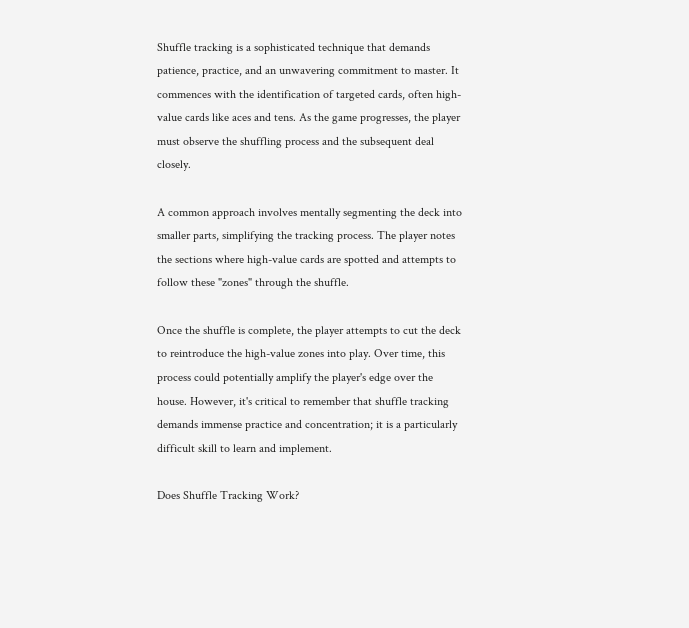Shuffle tracking is a sophisticated technique that demands patience, practice, and an unwavering commitment to master. It commences with the identification of targeted cards, often high-value cards like aces and tens. As the game progresses, the player must observe the shuffling process and the subsequent deal closely.

A common approach involves mentally segmenting the deck into smaller parts, simplifying the tracking process. The player notes the sections where high-value cards are spotted and attempts to follow these "zones" through the shuffle.

Once the shuffle is complete, the player attempts to cut the deck to reintroduce the high-value zones into play. Over time, this process could potentially amplify the player's edge over the house. However, it's critical to remember that shuffle tracking demands immense practice and concentration; it is a particularly difficult skill to learn and implement.

Does Shuffle Tracking Work?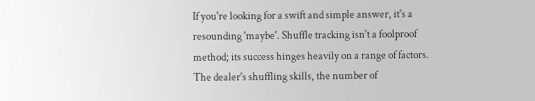If you're looking for a swift and simple answer, it's a resounding 'maybe'. Shuffle tracking isn't a foolproof method; its success hinges heavily on a range of factors. The dealer's shuffling skills, the number of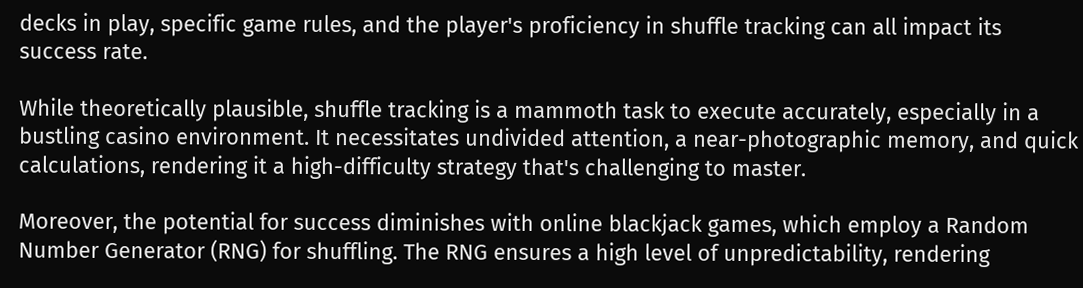decks in play, specific game rules, and the player's proficiency in shuffle tracking can all impact its success rate.

While theoretically plausible, shuffle tracking is a mammoth task to execute accurately, especially in a bustling casino environment. It necessitates undivided attention, a near-photographic memory, and quick calculations, rendering it a high-difficulty strategy that's challenging to master.

Moreover, the potential for success diminishes with online blackjack games, which employ a Random Number Generator (RNG) for shuffling. The RNG ensures a high level of unpredictability, rendering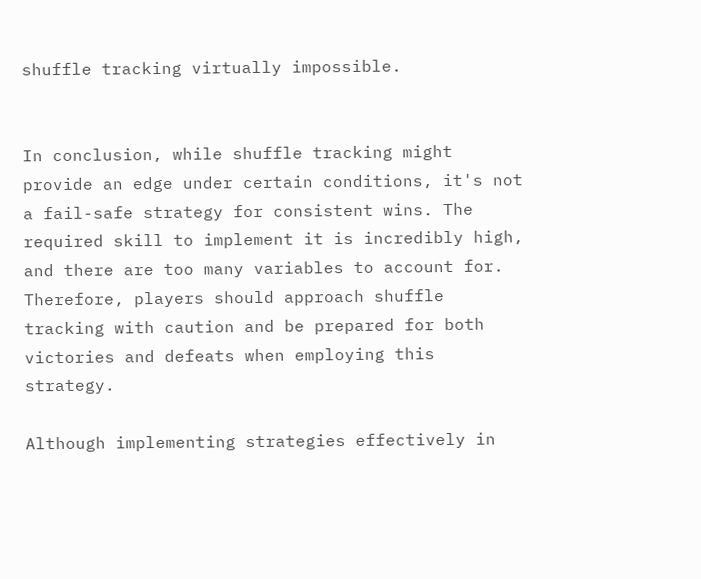shuffle tracking virtually impossible.


In conclusion, while shuffle tracking might provide an edge under certain conditions, it's not a fail-safe strategy for consistent wins. The required skill to implement it is incredibly high, and there are too many variables to account for. Therefore, players should approach shuffle tracking with caution and be prepared for both victories and defeats when employing this strategy.

Although implementing strategies effectively in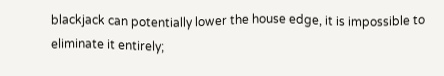blackjack can potentially lower the house edge, it is impossible to eliminate it entirely;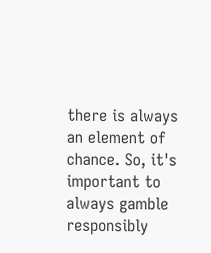there is always an element of chance. So, it's important to always gamble responsibly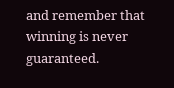and remember that winning is never guaranteed.